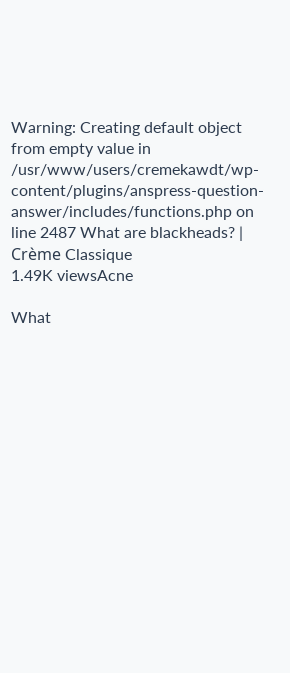Warning: Creating default object from empty value in /usr/www/users/cremekawdt/wp-content/plugins/anspress-question-answer/includes/functions.php on line 2487 What are blackheads? | Crème Classique
1.49K viewsAcne

What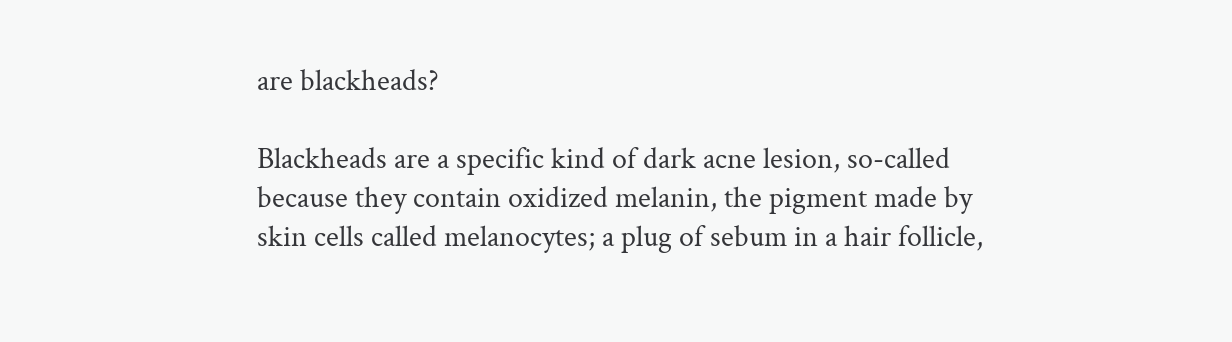are blackheads?

Blackheads are a specific kind of dark acne lesion, so-called because they contain oxidized melanin, the pigment made by skin cells called melanocytes; a plug of sebum in a hair follicle,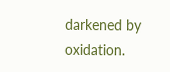darkened by oxidation.